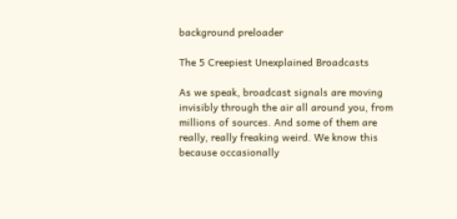background preloader

The 5 Creepiest Unexplained Broadcasts

As we speak, broadcast signals are moving invisibly through the air all around you, from millions of sources. And some of them are really, really freaking weird. We know this because occasionally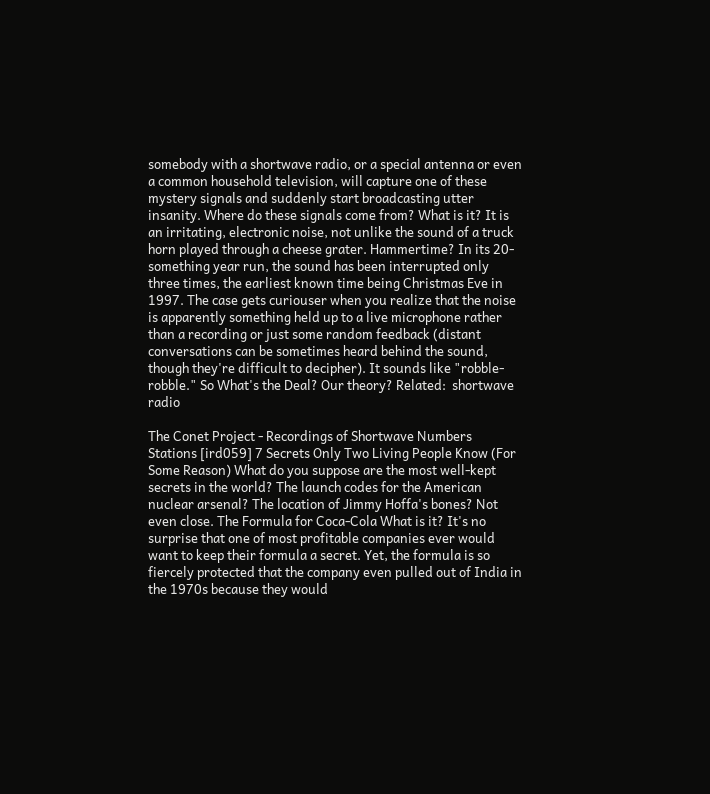somebody with a shortwave radio, or a special antenna or even a common household television, will capture one of these mystery signals and suddenly start broadcasting utter insanity. Where do these signals come from? What is it? It is an irritating, electronic noise, not unlike the sound of a truck horn played through a cheese grater. Hammertime? In its 20-something year run, the sound has been interrupted only three times, the earliest known time being Christmas Eve in 1997. The case gets curiouser when you realize that the noise is apparently something held up to a live microphone rather than a recording or just some random feedback (distant conversations can be sometimes heard behind the sound, though they're difficult to decipher). It sounds like "robble-robble." So What's the Deal? Our theory? Related:  shortwave radio

The Conet Project - Recordings of Shortwave Numbers Stations [ird059] 7 Secrets Only Two Living People Know (For Some Reason) What do you suppose are the most well-kept secrets in the world? The launch codes for the American nuclear arsenal? The location of Jimmy Hoffa's bones? Not even close. The Formula for Coca-Cola What is it? It's no surprise that one of most profitable companies ever would want to keep their formula a secret. Yet, the formula is so fiercely protected that the company even pulled out of India in the 1970s because they would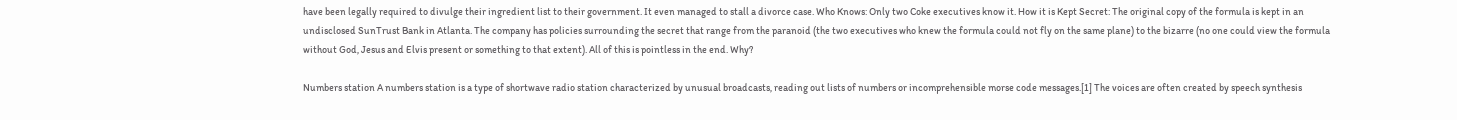have been legally required to divulge their ingredient list to their government. It even managed to stall a divorce case. Who Knows: Only two Coke executives know it. How it is Kept Secret: The original copy of the formula is kept in an undisclosed SunTrust Bank in Atlanta. The company has policies surrounding the secret that range from the paranoid (the two executives who knew the formula could not fly on the same plane) to the bizarre (no one could view the formula without God, Jesus and Elvis present or something to that extent). All of this is pointless in the end. Why?

Numbers station A numbers station is a type of shortwave radio station characterized by unusual broadcasts, reading out lists of numbers or incomprehensible morse code messages.[1] The voices are often created by speech synthesis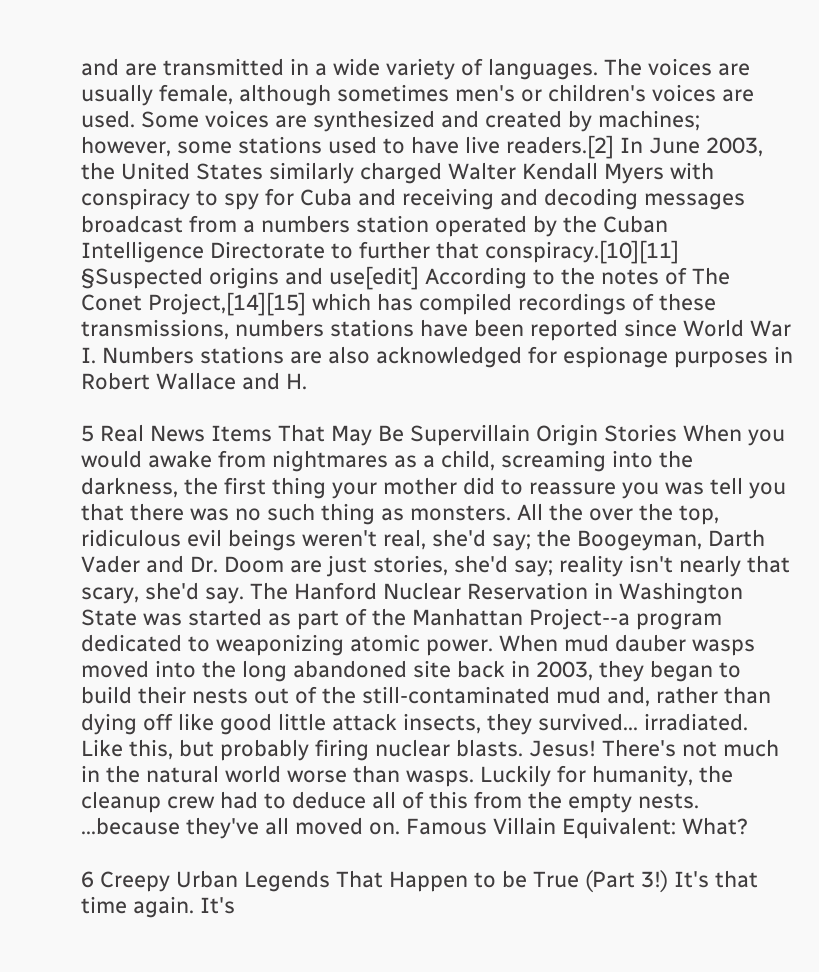and are transmitted in a wide variety of languages. The voices are usually female, although sometimes men's or children's voices are used. Some voices are synthesized and created by machines; however, some stations used to have live readers.[2] In June 2003, the United States similarly charged Walter Kendall Myers with conspiracy to spy for Cuba and receiving and decoding messages broadcast from a numbers station operated by the Cuban Intelligence Directorate to further that conspiracy.[10][11] §Suspected origins and use[edit] According to the notes of The Conet Project,[14][15] which has compiled recordings of these transmissions, numbers stations have been reported since World War I. Numbers stations are also acknowledged for espionage purposes in Robert Wallace and H.

5 Real News Items That May Be Supervillain Origin Stories When you would awake from nightmares as a child, screaming into the darkness, the first thing your mother did to reassure you was tell you that there was no such thing as monsters. All the over the top, ridiculous evil beings weren't real, she'd say; the Boogeyman, Darth Vader and Dr. Doom are just stories, she'd say; reality isn't nearly that scary, she'd say. The Hanford Nuclear Reservation in Washington State was started as part of the Manhattan Project--a program dedicated to weaponizing atomic power. When mud dauber wasps moved into the long abandoned site back in 2003, they began to build their nests out of the still-contaminated mud and, rather than dying off like good little attack insects, they survived... irradiated. Like this, but probably firing nuclear blasts. Jesus! There's not much in the natural world worse than wasps. Luckily for humanity, the cleanup crew had to deduce all of this from the empty nests. ...because they've all moved on. Famous Villain Equivalent: What?

6 Creepy Urban Legends That Happen to be True (Part 3!) It's that time again. It's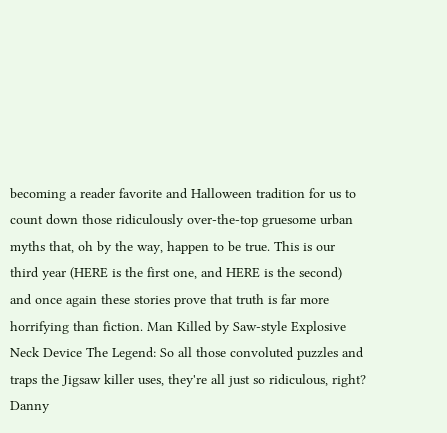becoming a reader favorite and Halloween tradition for us to count down those ridiculously over-the-top gruesome urban myths that, oh by the way, happen to be true. This is our third year (HERE is the first one, and HERE is the second) and once again these stories prove that truth is far more horrifying than fiction. Man Killed by Saw-style Explosive Neck Device The Legend: So all those convoluted puzzles and traps the Jigsaw killer uses, they're all just so ridiculous, right? Danny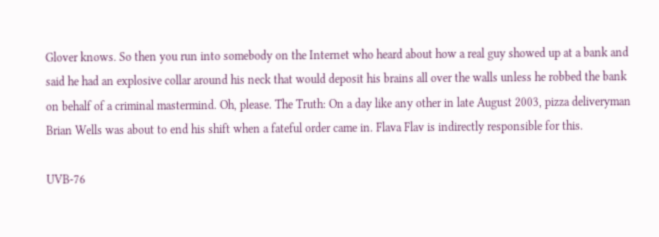Glover knows. So then you run into somebody on the Internet who heard about how a real guy showed up at a bank and said he had an explosive collar around his neck that would deposit his brains all over the walls unless he robbed the bank on behalf of a criminal mastermind. Oh, please. The Truth: On a day like any other in late August 2003, pizza deliveryman Brian Wells was about to end his shift when a fateful order came in. Flava Flav is indirectly responsible for this.

UVB-76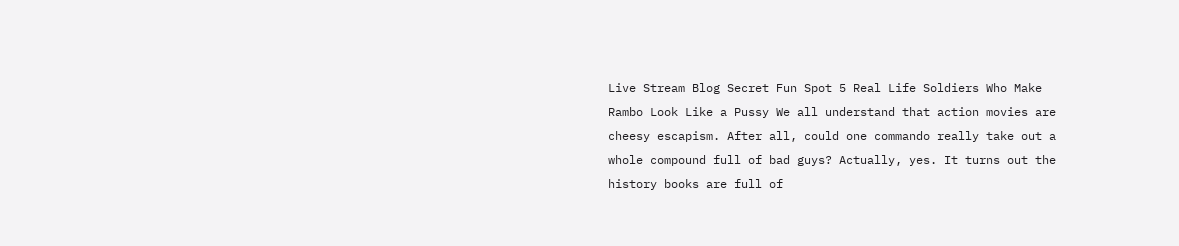Live Stream Blog Secret Fun Spot 5 Real Life Soldiers Who Make Rambo Look Like a Pussy We all understand that action movies are cheesy escapism. After all, could one commando really take out a whole compound full of bad guys? Actually, yes. It turns out the history books are full of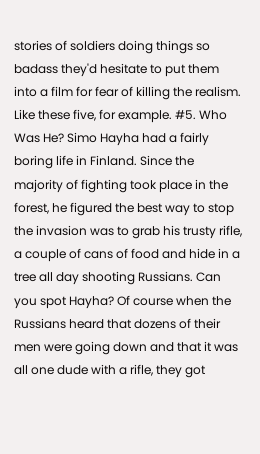stories of soldiers doing things so badass they'd hesitate to put them into a film for fear of killing the realism. Like these five, for example. #5. Who Was He? Simo Hayha had a fairly boring life in Finland. Since the majority of fighting took place in the forest, he figured the best way to stop the invasion was to grab his trusty rifle, a couple of cans of food and hide in a tree all day shooting Russians. Can you spot Hayha? Of course when the Russians heard that dozens of their men were going down and that it was all one dude with a rifle, they got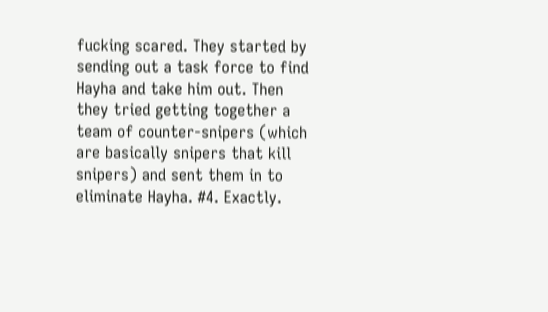fucking scared. They started by sending out a task force to find Hayha and take him out. Then they tried getting together a team of counter-snipers (which are basically snipers that kill snipers) and sent them in to eliminate Hayha. #4. Exactly.